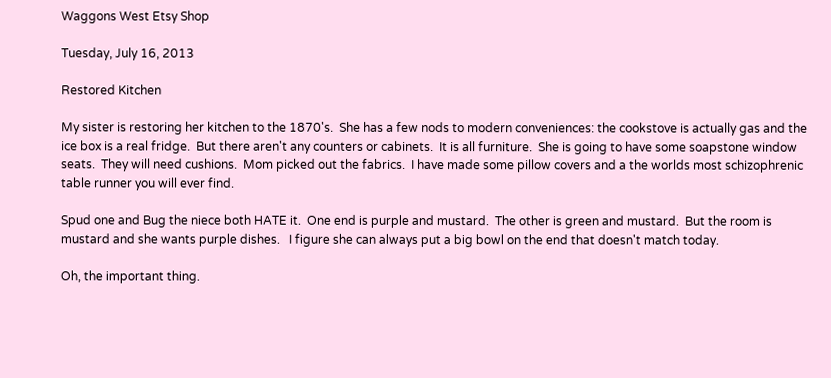Waggons West Etsy Shop

Tuesday, July 16, 2013

Restored Kitchen

My sister is restoring her kitchen to the 1870's.  She has a few nods to modern conveniences: the cookstove is actually gas and the ice box is a real fridge.  But there aren't any counters or cabinets.  It is all furniture.  She is going to have some soapstone window seats.  They will need cushions.  Mom picked out the fabrics.  I have made some pillow covers and a the worlds most schizophrenic table runner you will ever find.

Spud one and Bug the niece both HATE it.  One end is purple and mustard.  The other is green and mustard.  But the room is mustard and she wants purple dishes.   I figure she can always put a big bowl on the end that doesn't match today.

Oh, the important thing.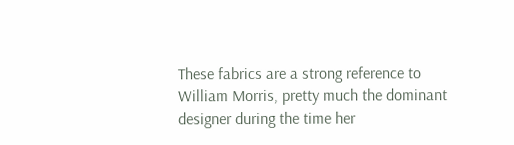These fabrics are a strong reference to William Morris, pretty much the dominant designer during the time her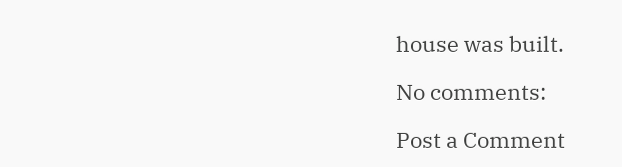house was built.

No comments:

Post a Comment